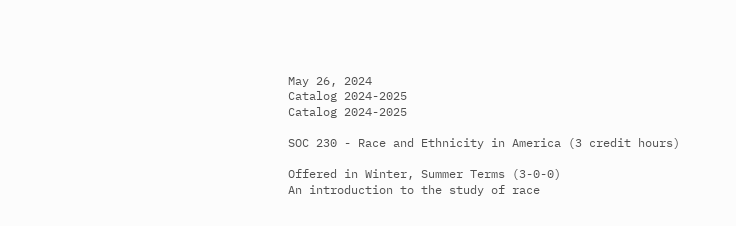May 26, 2024
Catalog 2024-2025
Catalog 2024-2025

SOC 230 - Race and Ethnicity in America (3 credit hours)

Offered in Winter, Summer Terms (3-0-0)
An introduction to the study of race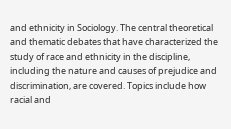and ethnicity in Sociology. The central theoretical and thematic debates that have characterized the study of race and ethnicity in the discipline, including the nature and causes of prejudice and discrimination, are covered. Topics include how racial and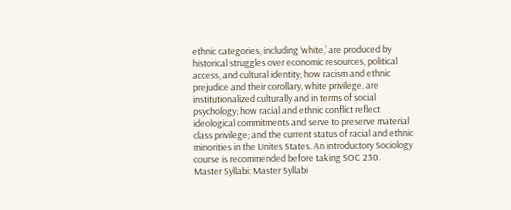ethnic categories, including ‘white,’ are produced by historical struggles over economic resources, political access, and cultural identity; how racism and ethnic prejudice and their corollary, white privilege, are institutionalized culturally and in terms of social psychology; how racial and ethnic conflict reflect ideological commitments and serve to preserve material class privilege; and the current status of racial and ethnic minorities in the Unites States. An introductory Sociology course is recommended before taking SOC 230.
Master Syllabi: Master Syllabi